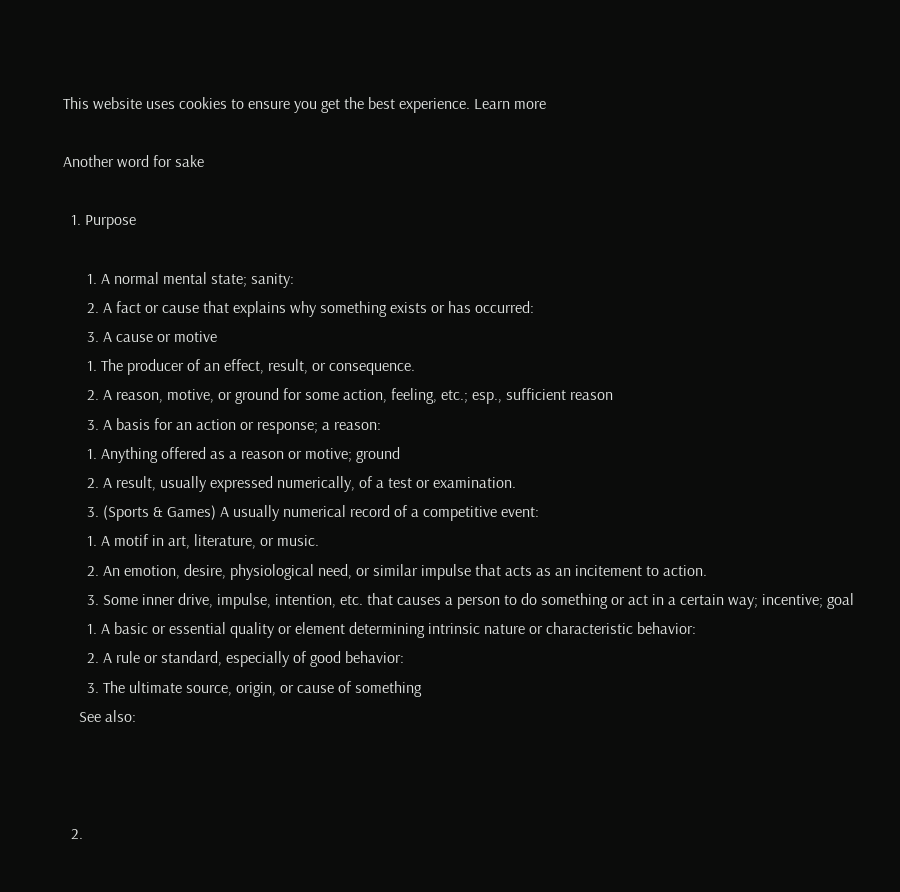This website uses cookies to ensure you get the best experience. Learn more

Another word for sake

  1. Purpose

      1. A normal mental state; sanity:
      2. A fact or cause that explains why something exists or has occurred:
      3. A cause or motive
      1. The producer of an effect, result, or consequence.
      2. A reason, motive, or ground for some action, feeling, etc.; esp., sufficient reason
      3. A basis for an action or response; a reason:
      1. Anything offered as a reason or motive; ground
      2. A result, usually expressed numerically, of a test or examination.
      3. (Sports & Games) A usually numerical record of a competitive event:
      1. A motif in art, literature, or music.
      2. An emotion, desire, physiological need, or similar impulse that acts as an incitement to action.
      3. Some inner drive, impulse, intention, etc. that causes a person to do something or act in a certain way; incentive; goal
      1. A basic or essential quality or element determining intrinsic nature or characteristic behavior:
      2. A rule or standard, especially of good behavior:
      3. The ultimate source, origin, or cause of something
    See also:



  2.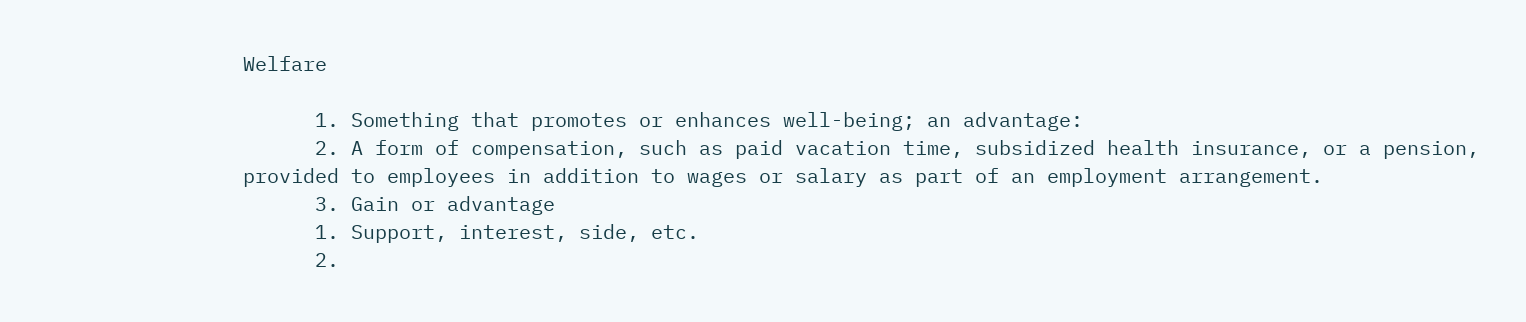Welfare

      1. Something that promotes or enhances well-being; an advantage:
      2. A form of compensation, such as paid vacation time, subsidized health insurance, or a pension, provided to employees in addition to wages or salary as part of an employment arrangement.
      3. Gain or advantage
      1. Support, interest, side, etc.
      2.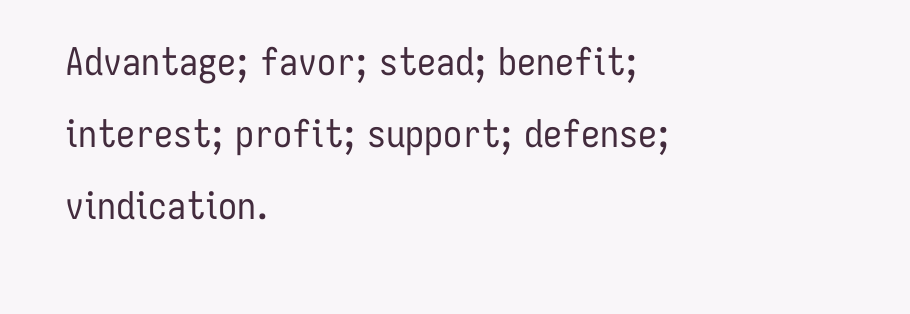Advantage; favor; stead; benefit; interest; profit; support; defense; vindication.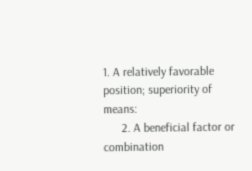1. A relatively favorable position; superiority of means:
      2. A beneficial factor or combination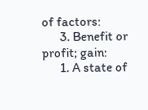of factors:
      3. Benefit or profit; gain:
      1. A state of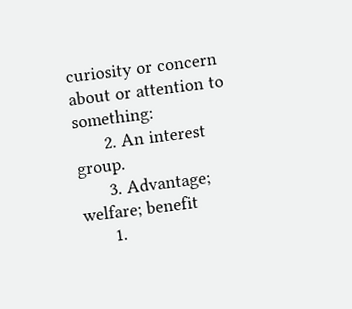curiosity or concern about or attention to something:
      2. An interest group.
      3. Advantage; welfare; benefit
      1.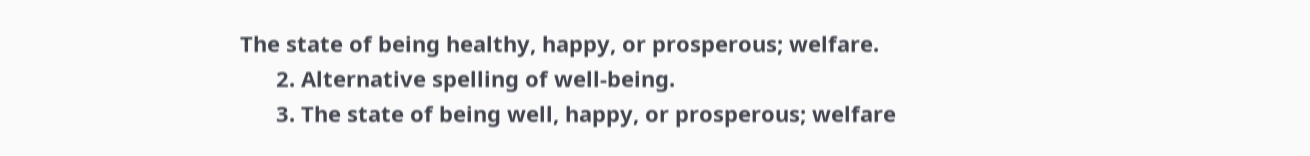The state of being healthy, happy, or prosperous; welfare.
      2. Alternative spelling of well-being.
      3. The state of being well, happy, or prosperous; welfare